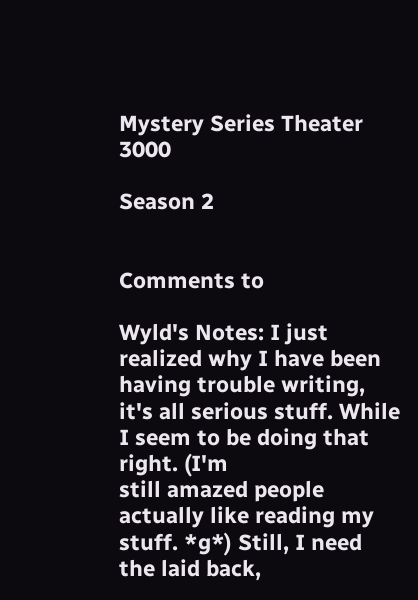Mystery Series Theater 3000

Season 2


Comments to

Wyld's Notes: I just realized why I have been having trouble writing,
it's all serious stuff. While I seem to be doing that right. (I'm
still amazed people actually like reading my stuff. *g*) Still, I need
the laid back,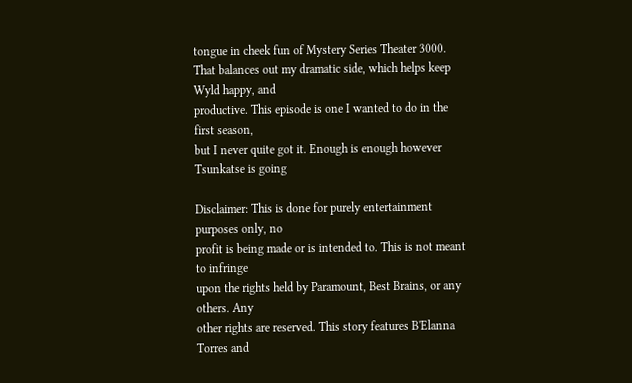tongue in cheek fun of Mystery Series Theater 3000.
That balances out my dramatic side, which helps keep Wyld happy, and
productive. This episode is one I wanted to do in the first season,
but I never quite got it. Enough is enough however Tsunkatse is going

Disclaimer: This is done for purely entertainment purposes only, no
profit is being made or is intended to. This is not meant to infringe
upon the rights held by Paramount, Best Brains, or any others. Any
other rights are reserved. This story features B'Elanna Torres and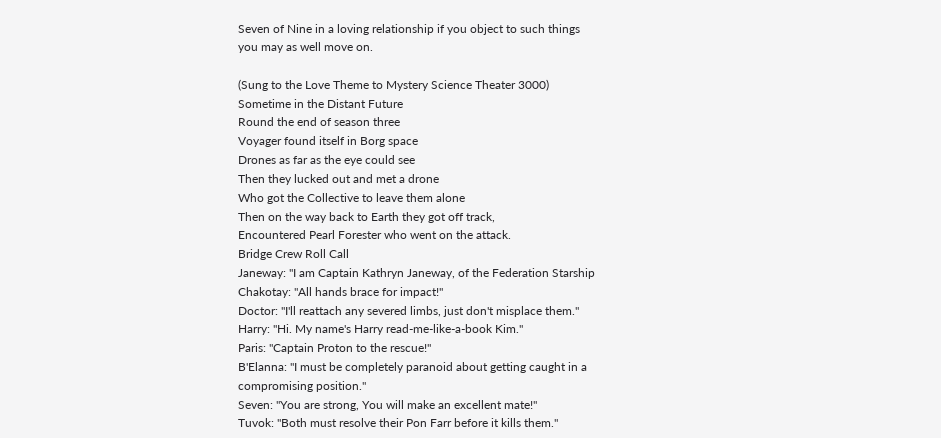Seven of Nine in a loving relationship if you object to such things
you may as well move on.

(Sung to the Love Theme to Mystery Science Theater 3000)
Sometime in the Distant Future
Round the end of season three
Voyager found itself in Borg space
Drones as far as the eye could see
Then they lucked out and met a drone
Who got the Collective to leave them alone
Then on the way back to Earth they got off track,
Encountered Pearl Forester who went on the attack.
Bridge Crew Roll Call
Janeway: "I am Captain Kathryn Janeway, of the Federation Starship
Chakotay: "All hands brace for impact!"
Doctor: "I'll reattach any severed limbs, just don't misplace them."
Harry: "Hi. My name's Harry read-me-like-a-book Kim."
Paris: "Captain Proton to the rescue!"
B'Elanna: "I must be completely paranoid about getting caught in a
compromising position."
Seven: "You are strong, You will make an excellent mate!"
Tuvok: "Both must resolve their Pon Farr before it kills them."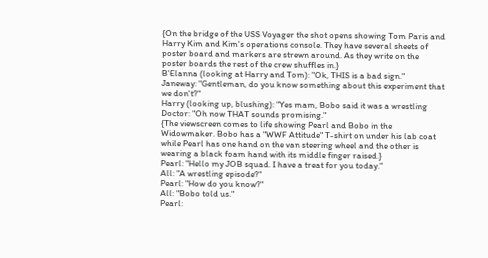{On the bridge of the USS Voyager the shot opens showing Tom Paris and
Harry Kim and Kim's operations console. They have several sheets of
poster board and markers are strewn around. As they write on the
poster boards the rest of the crew shuffles in.}
B'Elanna (looking at Harry and Tom): "Ok, THIS is a bad sign."
Janeway: "Gentleman, do you know something about this experiment that
we don't?"
Harry (looking up, blushing): "Yes mam, Bobo said it was a wrestling
Doctor: "Oh now THAT sounds promising."
{The viewscreen comes to life showing Pearl and Bobo in the
Widowmaker. Bobo has a "WWF Attitude" T-shirt on under his lab coat
while Pearl has one hand on the van steering wheel and the other is
wearing a black foam hand with its middle finger raised.}
Pearl: "Hello my JOB squad. I have a treat for you today."
All: "A wrestling episode?"
Pearl: "How do you know?"
All: "Bobo told us."
Pearl: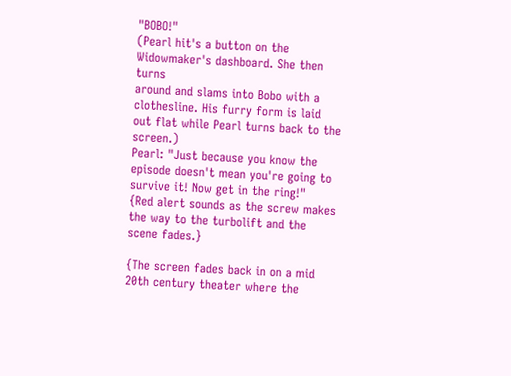"BOBO!"
(Pearl hit's a button on the Widowmaker's dashboard. She then turns
around and slams into Bobo with a clothesline. His furry form is laid
out flat while Pearl turns back to the screen.)
Pearl: "Just because you know the episode doesn't mean you're going to
survive it! Now get in the ring!"
{Red alert sounds as the screw makes the way to the turbolift and the
scene fades.}

{The screen fades back in on a mid 20th century theater where the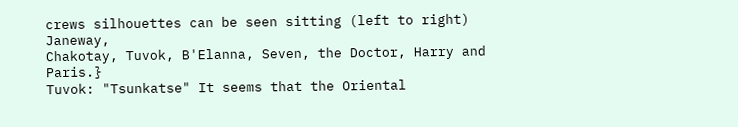crews silhouettes can be seen sitting (left to right) Janeway,
Chakotay, Tuvok, B'Elanna, Seven, the Doctor, Harry and Paris.}
Tuvok: "Tsunkatse" It seems that the Oriental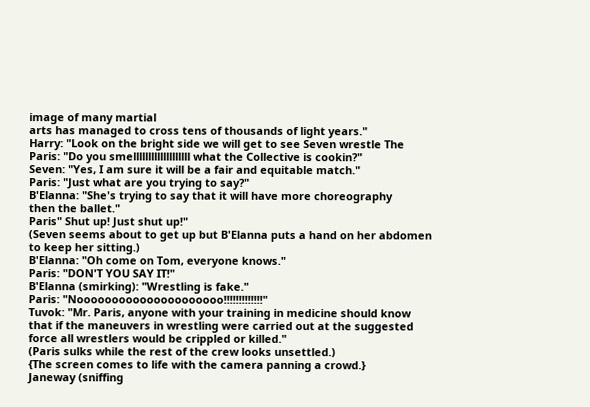image of many martial
arts has managed to cross tens of thousands of light years."
Harry: "Look on the bright side we will get to see Seven wrestle The
Paris: "Do you smelllllllllllllllllll what the Collective is cookin?"
Seven: "Yes, I am sure it will be a fair and equitable match."
Paris: "Just what are you trying to say?"
B'Elanna: "She's trying to say that it will have more choreography
then the ballet."
Paris" Shut up! Just shut up!"
(Seven seems about to get up but B'Elanna puts a hand on her abdomen
to keep her sitting.)
B'Elanna: "Oh come on Tom, everyone knows."
Paris: "DON'T YOU SAY IT!"
B'Elanna (smirking): "Wrestling is fake."
Paris: "Nooooooooooooooooooooo!!!!!!!!!!!!!"
Tuvok: "Mr. Paris, anyone with your training in medicine should know
that if the maneuvers in wrestling were carried out at the suggested
force all wrestlers would be crippled or killed."
(Paris sulks while the rest of the crew looks unsettled.)
{The screen comes to life with the camera panning a crowd.}
Janeway (sniffing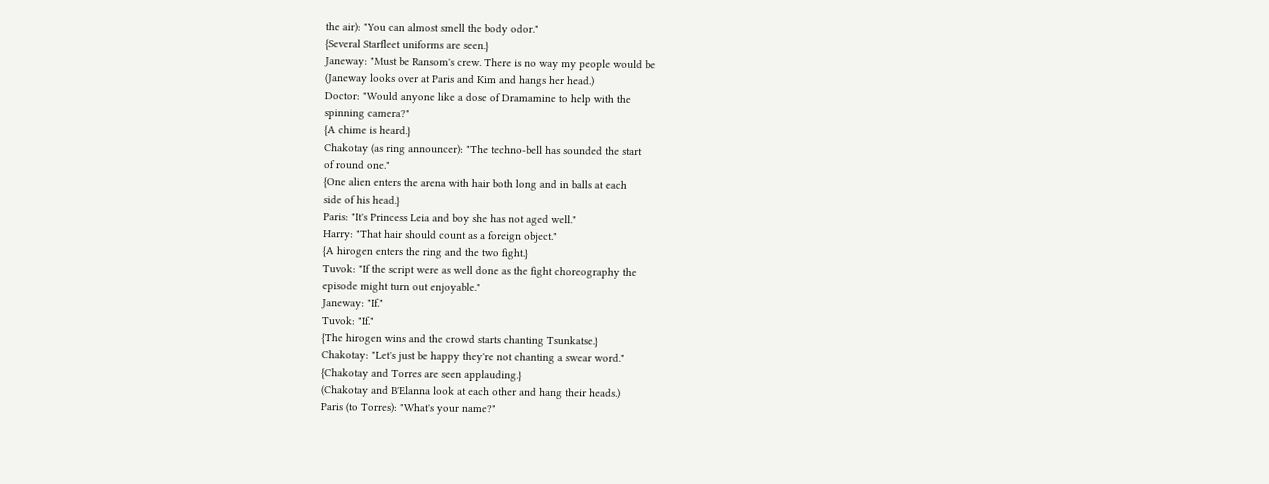the air): "You can almost smell the body odor."
{Several Starfleet uniforms are seen.}
Janeway: "Must be Ransom's crew. There is no way my people would be
(Janeway looks over at Paris and Kim and hangs her head.)
Doctor: "Would anyone like a dose of Dramamine to help with the
spinning camera?"
{A chime is heard.}
Chakotay (as ring announcer): "The techno-bell has sounded the start
of round one."
{One alien enters the arena with hair both long and in balls at each
side of his head.}
Paris: "It's Princess Leia and boy she has not aged well."
Harry: "That hair should count as a foreign object."
{A hirogen enters the ring and the two fight.}
Tuvok: "If the script were as well done as the fight choreography the
episode might turn out enjoyable."
Janeway: "If."
Tuvok: "If."
{The hirogen wins and the crowd starts chanting Tsunkatse.}
Chakotay: "Let's just be happy they're not chanting a swear word."
{Chakotay and Torres are seen applauding.}
(Chakotay and B'Elanna look at each other and hang their heads.)
Paris (to Torres): "What's your name?"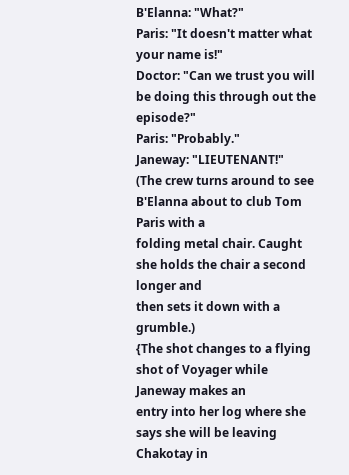B'Elanna: "What?"
Paris: "It doesn't matter what your name is!"
Doctor: "Can we trust you will be doing this through out the episode?"
Paris: "Probably."
Janeway: "LIEUTENANT!"
(The crew turns around to see B'Elanna about to club Tom Paris with a
folding metal chair. Caught she holds the chair a second longer and
then sets it down with a grumble.)
{The shot changes to a flying shot of Voyager while Janeway makes an
entry into her log where she says she will be leaving Chakotay in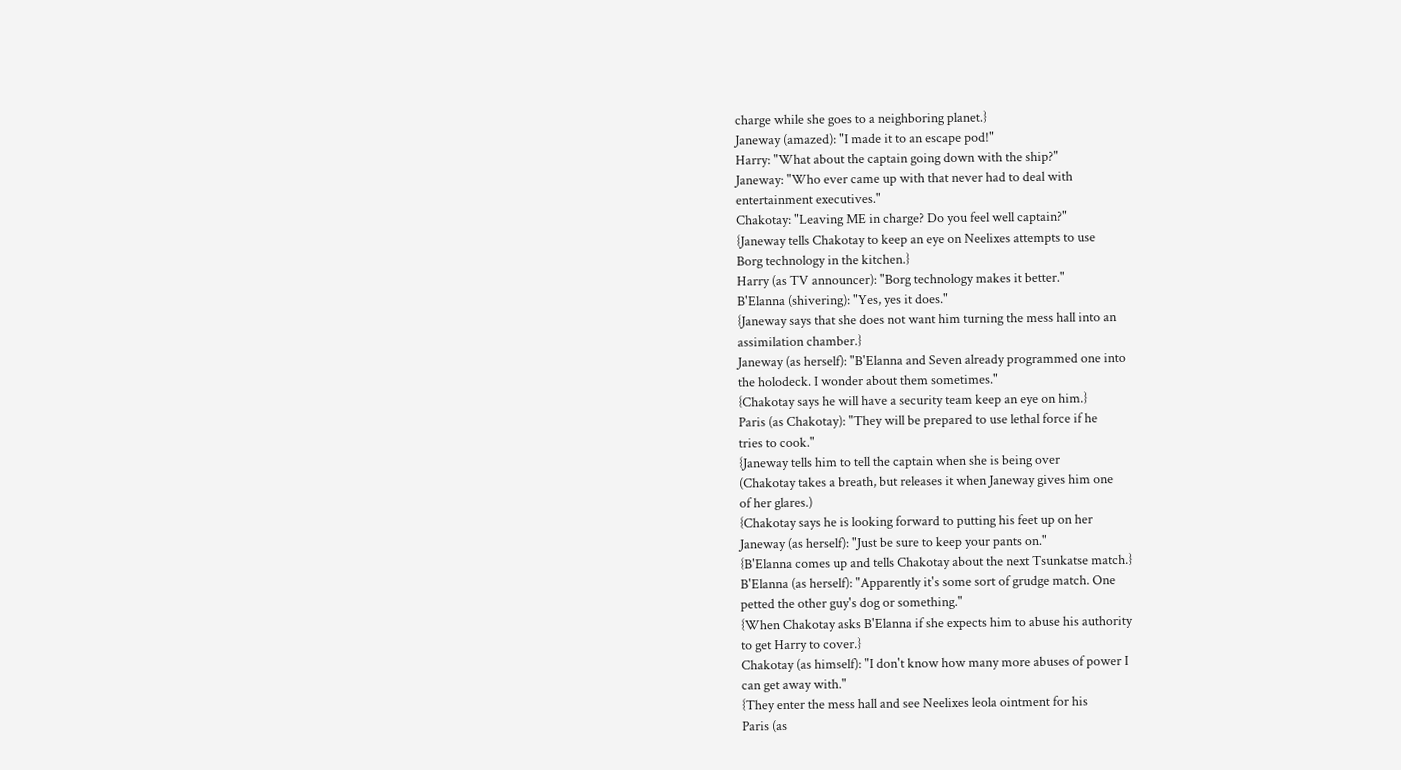charge while she goes to a neighboring planet.}
Janeway (amazed): "I made it to an escape pod!"
Harry: "What about the captain going down with the ship?"
Janeway: "Who ever came up with that never had to deal with
entertainment executives."
Chakotay: "Leaving ME in charge? Do you feel well captain?"
{Janeway tells Chakotay to keep an eye on Neelixes attempts to use
Borg technology in the kitchen.}
Harry (as TV announcer): "Borg technology makes it better."
B'Elanna (shivering): "Yes, yes it does."
{Janeway says that she does not want him turning the mess hall into an
assimilation chamber.}
Janeway (as herself): "B'Elanna and Seven already programmed one into
the holodeck. I wonder about them sometimes."
{Chakotay says he will have a security team keep an eye on him.}
Paris (as Chakotay): "They will be prepared to use lethal force if he
tries to cook."
{Janeway tells him to tell the captain when she is being over
(Chakotay takes a breath, but releases it when Janeway gives him one
of her glares.)
{Chakotay says he is looking forward to putting his feet up on her
Janeway (as herself): "Just be sure to keep your pants on."
{B'Elanna comes up and tells Chakotay about the next Tsunkatse match.}
B'Elanna (as herself): "Apparently it's some sort of grudge match. One
petted the other guy's dog or something."
{When Chakotay asks B'Elanna if she expects him to abuse his authority
to get Harry to cover.}
Chakotay (as himself): "I don't know how many more abuses of power I
can get away with."
{They enter the mess hall and see Neelixes leola ointment for his
Paris (as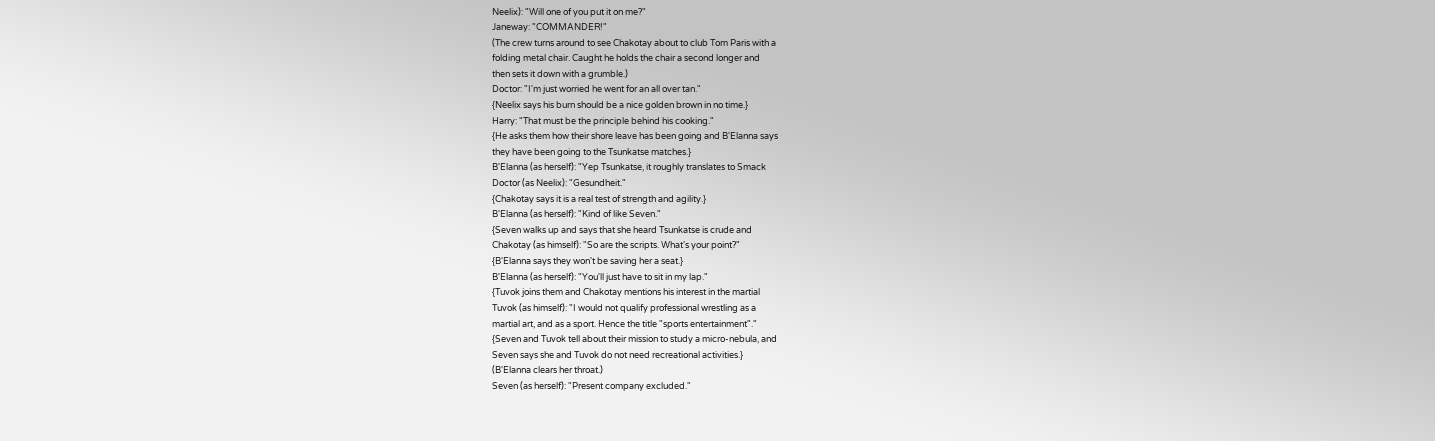Neelix): "Will one of you put it on me?"
Janeway: "COMMANDER!"
(The crew turns around to see Chakotay about to club Tom Paris with a
folding metal chair. Caught he holds the chair a second longer and
then sets it down with a grumble.)
Doctor: "I'm just worried he went for an all over tan."
{Neelix says his burn should be a nice golden brown in no time.}
Harry: "That must be the principle behind his cooking."
{He asks them how their shore leave has been going and B'Elanna says
they have been going to the Tsunkatse matches.}
B'Elanna (as herself): "Yep Tsunkatse, it roughly translates to Smack
Doctor (as Neelix): "Gesundheit."
{Chakotay says it is a real test of strength and agility.}
B'Elanna (as herself): "Kind of like Seven."
{Seven walks up and says that she heard Tsunkatse is crude and
Chakotay (as himself): "So are the scripts. What's your point?"
{B'Elanna says they won't be saving her a seat.}
B'Elanna (as herself): "You'll just have to sit in my lap."
{Tuvok joins them and Chakotay mentions his interest in the martial
Tuvok (as himself): "I would not qualify professional wrestling as a
martial art, and as a sport. Hence the title "sports entertainment"."
{Seven and Tuvok tell about their mission to study a micro-nebula, and
Seven says she and Tuvok do not need recreational activities.}
(B'Elanna clears her throat.)
Seven (as herself): "Present company excluded."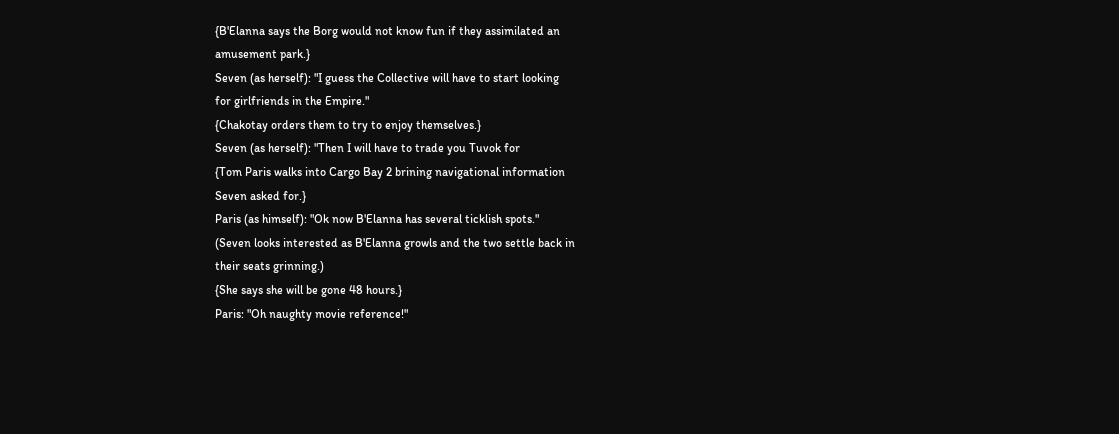{B'Elanna says the Borg would not know fun if they assimilated an
amusement park.}
Seven (as herself): "I guess the Collective will have to start looking
for girlfriends in the Empire."
{Chakotay orders them to try to enjoy themselves.}
Seven (as herself): "Then I will have to trade you Tuvok for
{Tom Paris walks into Cargo Bay 2 brining navigational information
Seven asked for.}
Paris (as himself): "Ok now B'Elanna has several ticklish spots."
(Seven looks interested as B'Elanna growls and the two settle back in
their seats grinning.)
{She says she will be gone 48 hours.}
Paris: "Oh naughty movie reference!"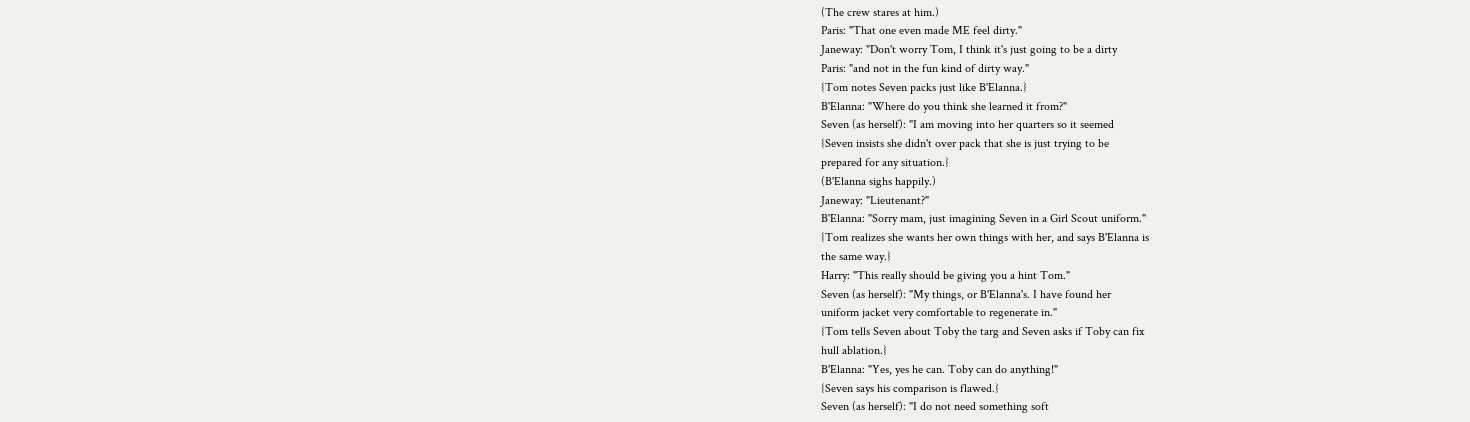(The crew stares at him.)
Paris: "That one even made ME feel dirty."
Janeway: "Don't worry Tom, I think it's just going to be a dirty
Paris: "and not in the fun kind of dirty way."
{Tom notes Seven packs just like B'Elanna.}
B'Elanna: "Where do you think she learned it from?"
Seven (as herself): "I am moving into her quarters so it seemed
{Seven insists she didn't over pack that she is just trying to be
prepared for any situation.}
(B'Elanna sighs happily.)
Janeway: "Lieutenant?"
B'Elanna: "Sorry mam, just imagining Seven in a Girl Scout uniform."
{Tom realizes she wants her own things with her, and says B'Elanna is
the same way.}
Harry: "This really should be giving you a hint Tom."
Seven (as herself): "My things, or B'Elanna's. I have found her
uniform jacket very comfortable to regenerate in."
{Tom tells Seven about Toby the targ and Seven asks if Toby can fix
hull ablation.}
B'Elanna: "Yes, yes he can. Toby can do anything!"
{Seven says his comparison is flawed.}
Seven (as herself): "I do not need something soft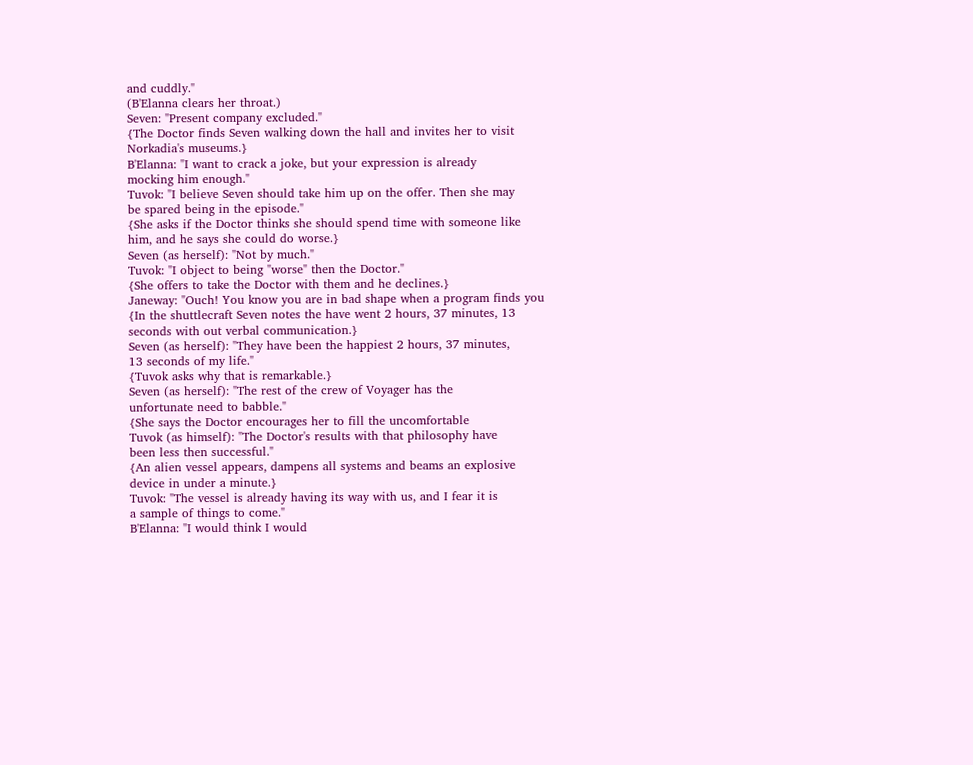and cuddly."
(B'Elanna clears her throat.)
Seven: "Present company excluded."
{The Doctor finds Seven walking down the hall and invites her to visit
Norkadia's museums.}
B'Elanna: "I want to crack a joke, but your expression is already
mocking him enough."
Tuvok: "I believe Seven should take him up on the offer. Then she may
be spared being in the episode."
{She asks if the Doctor thinks she should spend time with someone like
him, and he says she could do worse.}
Seven (as herself): "Not by much."
Tuvok: "I object to being "worse" then the Doctor."
{She offers to take the Doctor with them and he declines.}
Janeway: "Ouch! You know you are in bad shape when a program finds you
{In the shuttlecraft Seven notes the have went 2 hours, 37 minutes, 13
seconds with out verbal communication.}
Seven (as herself): "They have been the happiest 2 hours, 37 minutes,
13 seconds of my life."
{Tuvok asks why that is remarkable.}
Seven (as herself): "The rest of the crew of Voyager has the
unfortunate need to babble."
{She says the Doctor encourages her to fill the uncomfortable
Tuvok (as himself): "The Doctor's results with that philosophy have
been less then successful."
{An alien vessel appears, dampens all systems and beams an explosive
device in under a minute.}
Tuvok: "The vessel is already having its way with us, and I fear it is
a sample of things to come."
B'Elanna: "I would think I would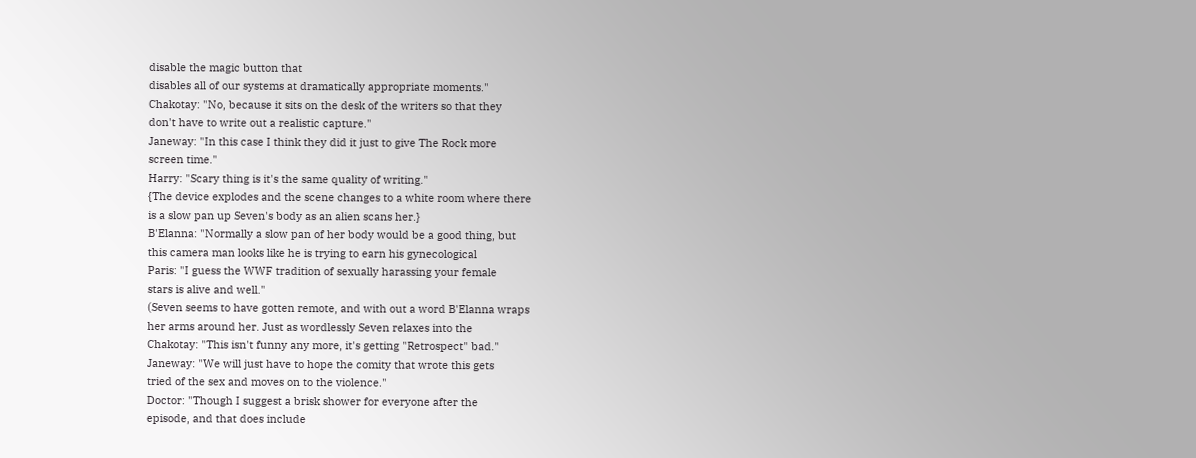disable the magic button that
disables all of our systems at dramatically appropriate moments."
Chakotay: "No, because it sits on the desk of the writers so that they
don't have to write out a realistic capture."
Janeway: "In this case I think they did it just to give The Rock more
screen time."
Harry: "Scary thing is it's the same quality of writing."
{The device explodes and the scene changes to a white room where there
is a slow pan up Seven's body as an alien scans her.}
B'Elanna: "Normally a slow pan of her body would be a good thing, but
this camera man looks like he is trying to earn his gynecological
Paris: "I guess the WWF tradition of sexually harassing your female
stars is alive and well."
(Seven seems to have gotten remote, and with out a word B'Elanna wraps
her arms around her. Just as wordlessly Seven relaxes into the
Chakotay: "This isn't funny any more, it's getting "Retrospect" bad."
Janeway: "We will just have to hope the comity that wrote this gets
tried of the sex and moves on to the violence."
Doctor: "Though I suggest a brisk shower for everyone after the
episode, and that does include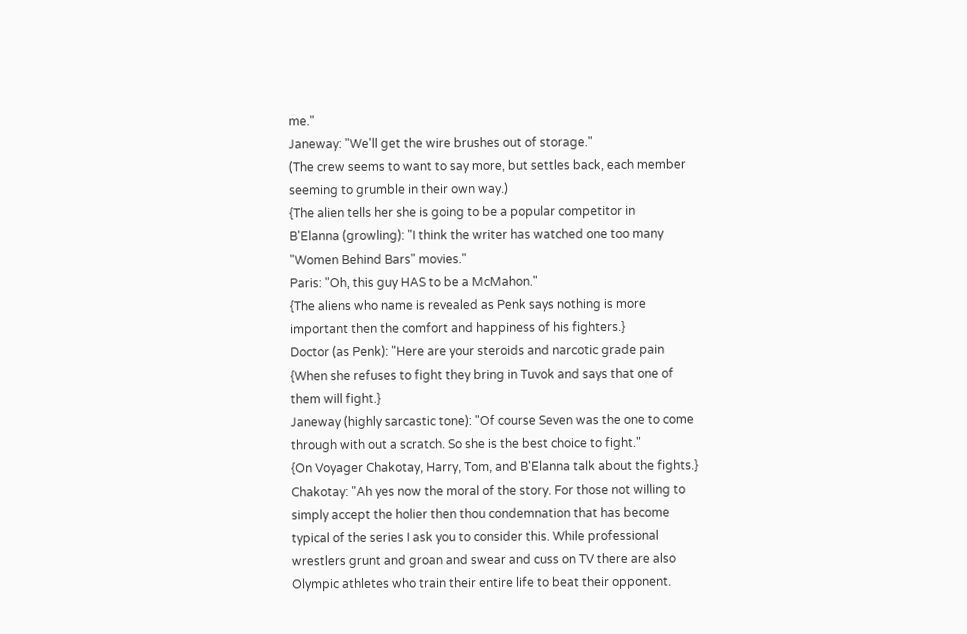me."
Janeway: "We'll get the wire brushes out of storage."
(The crew seems to want to say more, but settles back, each member
seeming to grumble in their own way.)
{The alien tells her she is going to be a popular competitor in
B'Elanna (growling): "I think the writer has watched one too many
"Women Behind Bars" movies."
Paris: "Oh, this guy HAS to be a McMahon."
{The aliens who name is revealed as Penk says nothing is more
important then the comfort and happiness of his fighters.}
Doctor (as Penk): "Here are your steroids and narcotic grade pain
{When she refuses to fight they bring in Tuvok and says that one of
them will fight.}
Janeway (highly sarcastic tone): "Of course Seven was the one to come
through with out a scratch. So she is the best choice to fight."
{On Voyager Chakotay, Harry, Tom, and B'Elanna talk about the fights.}
Chakotay: "Ah yes now the moral of the story. For those not willing to
simply accept the holier then thou condemnation that has become
typical of the series I ask you to consider this. While professional
wrestlers grunt and groan and swear and cuss on TV there are also
Olympic athletes who train their entire life to beat their opponent.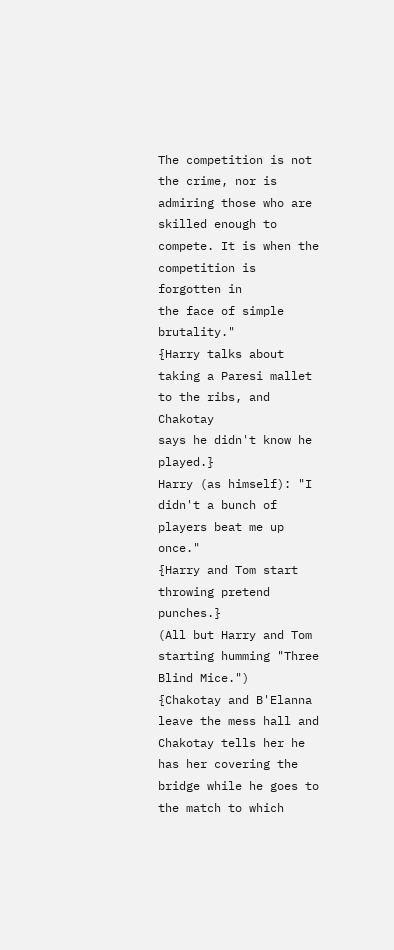The competition is not the crime, nor is admiring those who are
skilled enough to compete. It is when the competition is forgotten in
the face of simple brutality."
{Harry talks about taking a Paresi mallet to the ribs, and Chakotay
says he didn't know he played.}
Harry (as himself): "I didn't a bunch of players beat me up once."
{Harry and Tom start throwing pretend punches.}
(All but Harry and Tom starting humming "Three Blind Mice.")
{Chakotay and B'Elanna leave the mess hall and Chakotay tells her he
has her covering the bridge while he goes to the match to which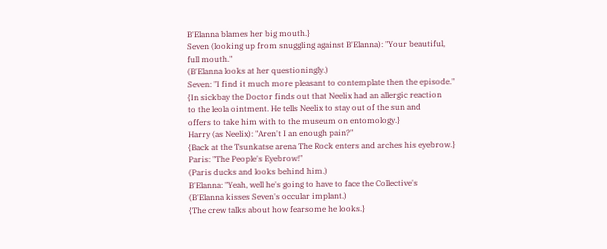B'Elanna blames her big mouth.}
Seven (looking up from snuggling against B'Elanna): "Your beautiful,
full mouth."
(B'Elanna looks at her questioningly.)
Seven: "I find it much more pleasant to contemplate then the episode."
{In sickbay the Doctor finds out that Neelix had an allergic reaction
to the leola ointment. He tells Neelix to stay out of the sun and
offers to take him with to the museum on entomology.}
Harry (as Neelix): "Aren't I an enough pain?"
{Back at the Tsunkatse arena The Rock enters and arches his eyebrow.}
Paris: "The People's Eyebrow!"
(Paris ducks and looks behind him.)
B'Elanna: "Yeah, well he's going to have to face the Collective's
(B'Elanna kisses Seven's occular implant.)
{The crew talks about how fearsome he looks.}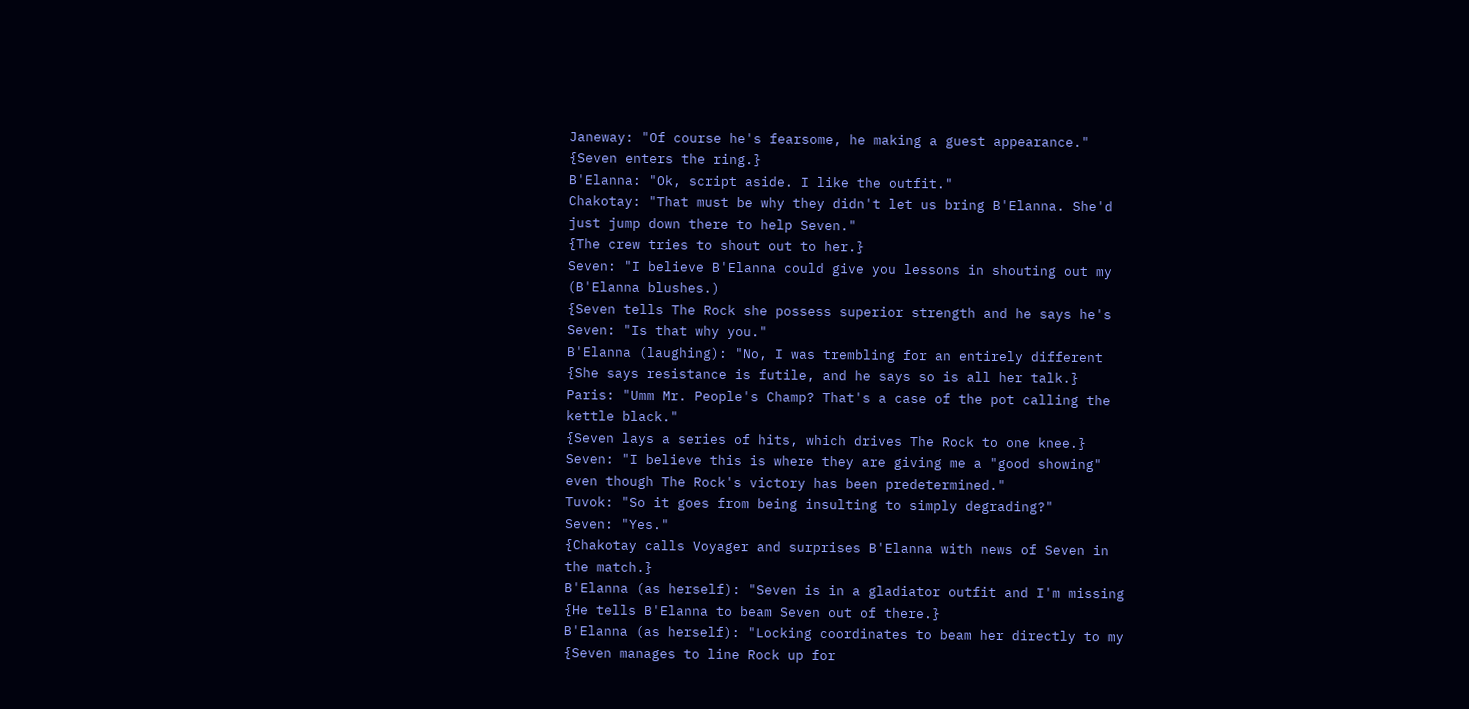Janeway: "Of course he's fearsome, he making a guest appearance."
{Seven enters the ring.}
B'Elanna: "Ok, script aside. I like the outfit."
Chakotay: "That must be why they didn't let us bring B'Elanna. She'd
just jump down there to help Seven."
{The crew tries to shout out to her.}
Seven: "I believe B'Elanna could give you lessons in shouting out my
(B'Elanna blushes.)
{Seven tells The Rock she possess superior strength and he says he's
Seven: "Is that why you."
B'Elanna (laughing): "No, I was trembling for an entirely different
{She says resistance is futile, and he says so is all her talk.}
Paris: "Umm Mr. People's Champ? That's a case of the pot calling the
kettle black."
{Seven lays a series of hits, which drives The Rock to one knee.}
Seven: "I believe this is where they are giving me a "good showing"
even though The Rock's victory has been predetermined."
Tuvok: "So it goes from being insulting to simply degrading?"
Seven: "Yes."
{Chakotay calls Voyager and surprises B'Elanna with news of Seven in
the match.}
B'Elanna (as herself): "Seven is in a gladiator outfit and I'm missing
{He tells B'Elanna to beam Seven out of there.}
B'Elanna (as herself): "Locking coordinates to beam her directly to my
{Seven manages to line Rock up for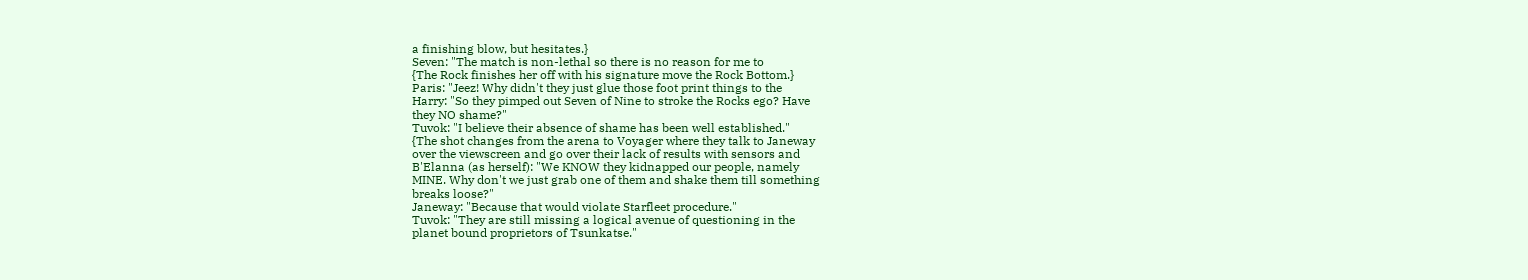a finishing blow, but hesitates.}
Seven: "The match is non-lethal so there is no reason for me to
{The Rock finishes her off with his signature move the Rock Bottom.}
Paris: "Jeez! Why didn't they just glue those foot print things to the
Harry: "So they pimped out Seven of Nine to stroke the Rocks ego? Have
they NO shame?"
Tuvok: "I believe their absence of shame has been well established."
{The shot changes from the arena to Voyager where they talk to Janeway
over the viewscreen and go over their lack of results with sensors and
B'Elanna (as herself): "We KNOW they kidnapped our people, namely
MINE. Why don't we just grab one of them and shake them till something
breaks loose?"
Janeway: "Because that would violate Starfleet procedure."
Tuvok: "They are still missing a logical avenue of questioning in the
planet bound proprietors of Tsunkatse."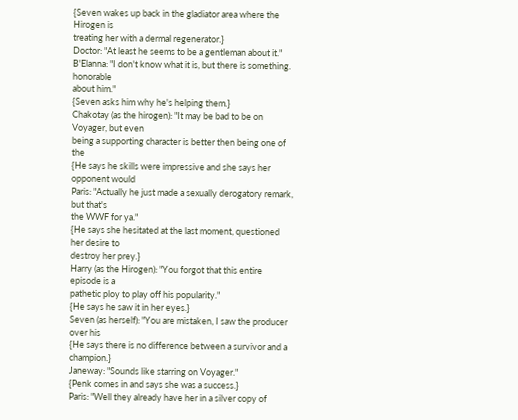{Seven wakes up back in the gladiator area where the Hirogen is
treating her with a dermal regenerator.}
Doctor: "At least he seems to be a gentleman about it."
B'Elanna: "I don't know what it is, but there is something. honorable
about him."
{Seven asks him why he's helping them.}
Chakotay (as the hirogen): "It may be bad to be on Voyager, but even
being a supporting character is better then being one of the
{He says he skills were impressive and she says her opponent would
Paris: "Actually he just made a sexually derogatory remark, but that's
the WWF for ya."
{He says she hesitated at the last moment, questioned her desire to
destroy her prey.}
Harry (as the Hirogen): "You forgot that this entire episode is a
pathetic ploy to play off his popularity."
{He says he saw it in her eyes.}
Seven (as herself): "You are mistaken, I saw the producer over his
{He says there is no difference between a survivor and a champion.}
Janeway: "Sounds like starring on Voyager."
{Penk comes in and says she was a success.}
Paris: "Well they already have her in a silver copy of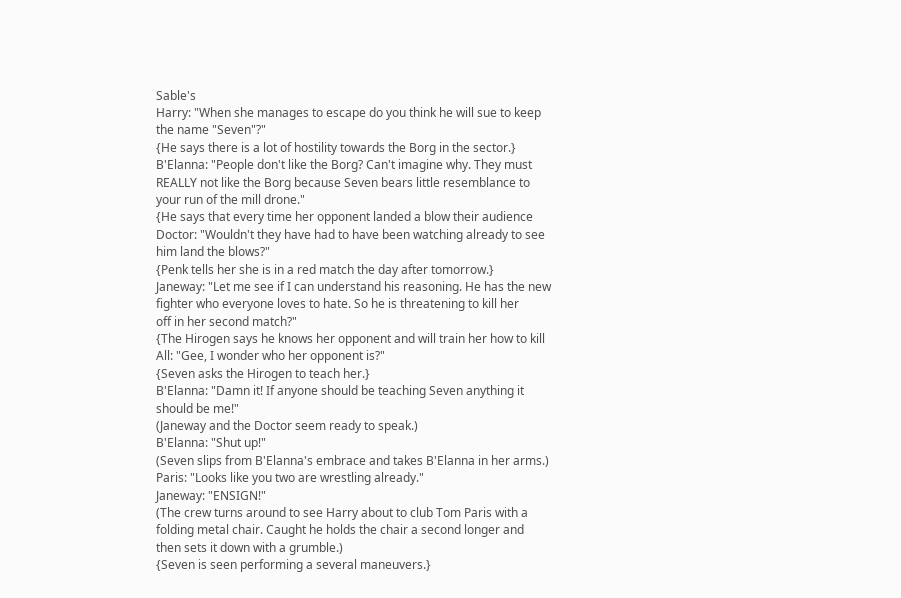Sable's
Harry: "When she manages to escape do you think he will sue to keep
the name "Seven"?"
{He says there is a lot of hostility towards the Borg in the sector.}
B'Elanna: "People don't like the Borg? Can't imagine why. They must
REALLY not like the Borg because Seven bears little resemblance to
your run of the mill drone."
{He says that every time her opponent landed a blow their audience
Doctor: "Wouldn't they have had to have been watching already to see
him land the blows?"
{Penk tells her she is in a red match the day after tomorrow.}
Janeway: "Let me see if I can understand his reasoning. He has the new
fighter who everyone loves to hate. So he is threatening to kill her
off in her second match?"
{The Hirogen says he knows her opponent and will train her how to kill
All: "Gee, I wonder who her opponent is?"
{Seven asks the Hirogen to teach her.}
B'Elanna: "Damn it! If anyone should be teaching Seven anything it
should be me!"
(Janeway and the Doctor seem ready to speak.)
B'Elanna: "Shut up!"
(Seven slips from B'Elanna's embrace and takes B'Elanna in her arms.)
Paris: "Looks like you two are wrestling already."
Janeway: "ENSIGN!"
(The crew turns around to see Harry about to club Tom Paris with a
folding metal chair. Caught he holds the chair a second longer and
then sets it down with a grumble.)
{Seven is seen performing a several maneuvers.}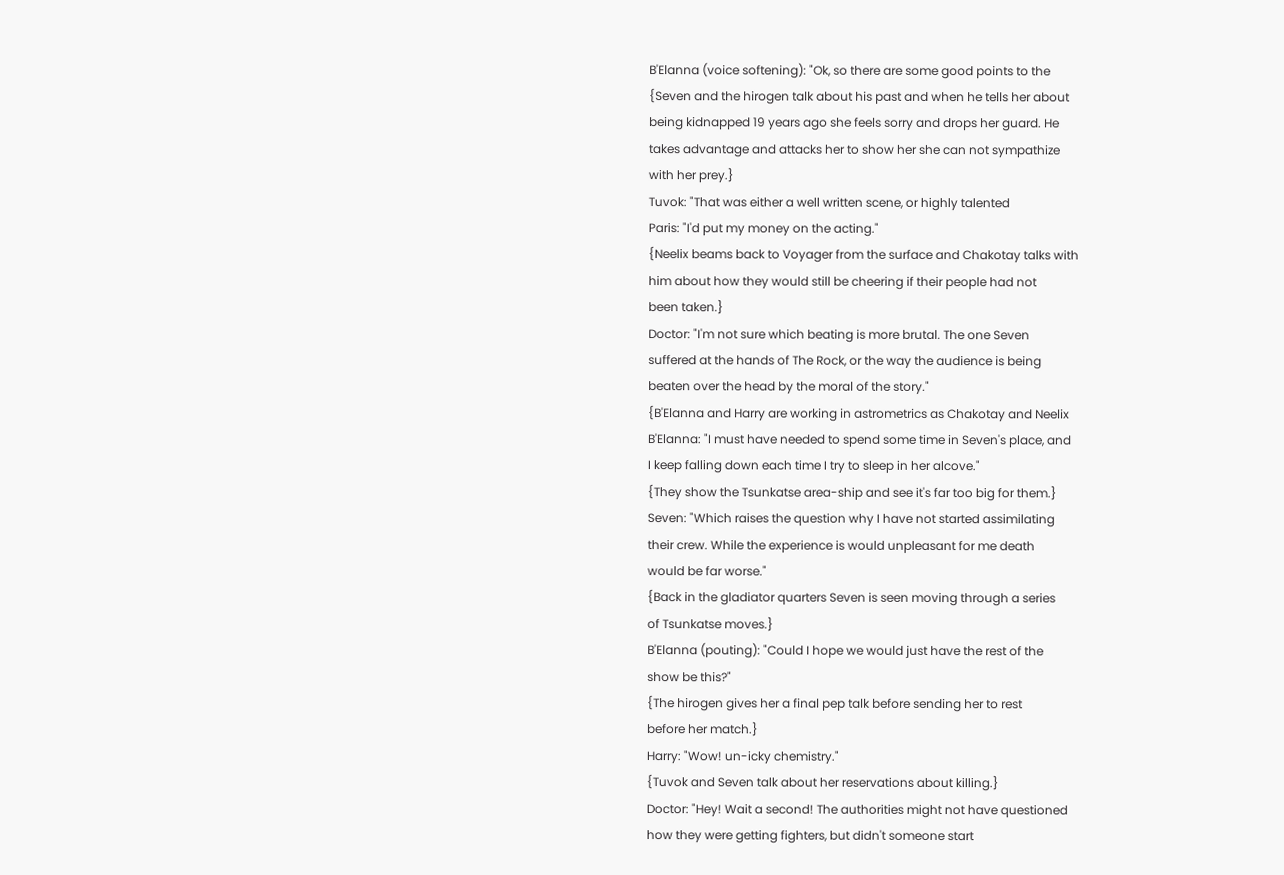B'Elanna (voice softening): "Ok, so there are some good points to the
{Seven and the hirogen talk about his past and when he tells her about
being kidnapped 19 years ago she feels sorry and drops her guard. He
takes advantage and attacks her to show her she can not sympathize
with her prey.}
Tuvok: "That was either a well written scene, or highly talented
Paris: "I'd put my money on the acting."
{Neelix beams back to Voyager from the surface and Chakotay talks with
him about how they would still be cheering if their people had not
been taken.}
Doctor: "I'm not sure which beating is more brutal. The one Seven
suffered at the hands of The Rock, or the way the audience is being
beaten over the head by the moral of the story."
{B'Elanna and Harry are working in astrometrics as Chakotay and Neelix
B'Elanna: "I must have needed to spend some time in Seven's place, and
I keep falling down each time I try to sleep in her alcove."
{They show the Tsunkatse area-ship and see it's far too big for them.}
Seven: "Which raises the question why I have not started assimilating
their crew. While the experience is would unpleasant for me death
would be far worse."
{Back in the gladiator quarters Seven is seen moving through a series
of Tsunkatse moves.}
B'Elanna (pouting): "Could I hope we would just have the rest of the
show be this?"
{The hirogen gives her a final pep talk before sending her to rest
before her match.}
Harry: "Wow! un-icky chemistry."
{Tuvok and Seven talk about her reservations about killing.}
Doctor: "Hey! Wait a second! The authorities might not have questioned
how they were getting fighters, but didn't someone start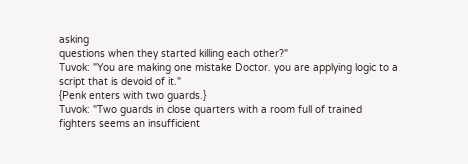asking
questions when they started killing each other?"
Tuvok: "You are making one mistake Doctor. you are applying logic to a
script that is devoid of it."
{Penk enters with two guards.}
Tuvok: "Two guards in close quarters with a room full of trained
fighters seems an insufficient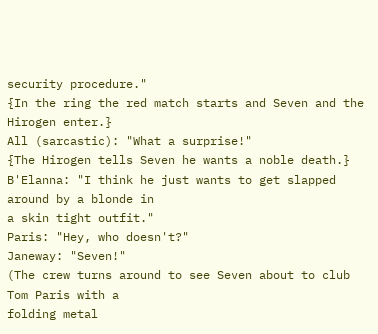security procedure."
{In the ring the red match starts and Seven and the Hirogen enter.}
All (sarcastic): "What a surprise!"
{The Hirogen tells Seven he wants a noble death.}
B'Elanna: "I think he just wants to get slapped around by a blonde in
a skin tight outfit."
Paris: "Hey, who doesn't?"
Janeway: "Seven!"
(The crew turns around to see Seven about to club Tom Paris with a
folding metal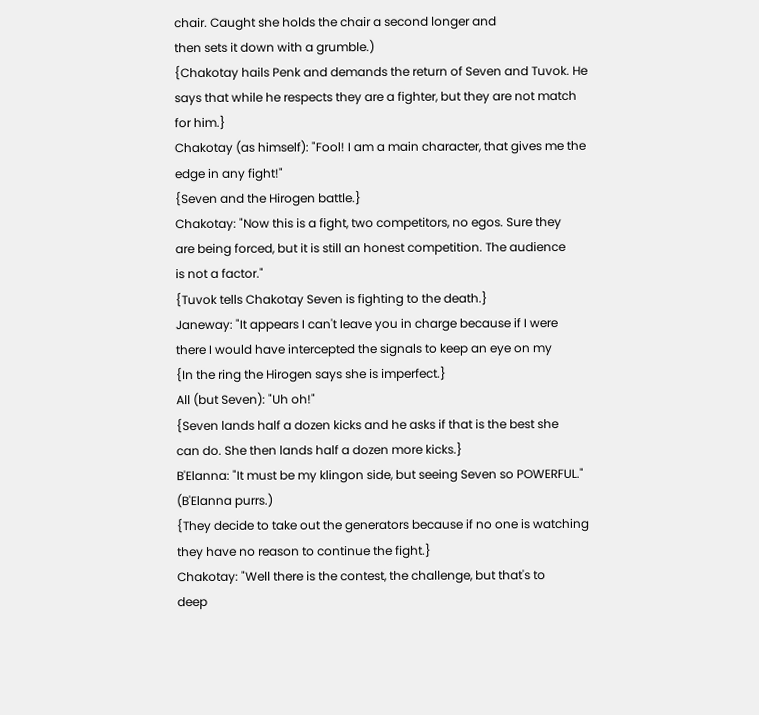chair. Caught she holds the chair a second longer and
then sets it down with a grumble.)
{Chakotay hails Penk and demands the return of Seven and Tuvok. He
says that while he respects they are a fighter, but they are not match
for him.}
Chakotay (as himself): "Fool! I am a main character, that gives me the
edge in any fight!"
{Seven and the Hirogen battle.}
Chakotay: "Now this is a fight, two competitors, no egos. Sure they
are being forced, but it is still an honest competition. The audience
is not a factor."
{Tuvok tells Chakotay Seven is fighting to the death.}
Janeway: "It appears I can't leave you in charge because if I were
there I would have intercepted the signals to keep an eye on my
{In the ring the Hirogen says she is imperfect.}
All (but Seven): "Uh oh!"
{Seven lands half a dozen kicks and he asks if that is the best she
can do. She then lands half a dozen more kicks.}
B'Elanna: "It must be my klingon side, but seeing Seven so POWERFUL."
(B'Elanna purrs.)
{They decide to take out the generators because if no one is watching
they have no reason to continue the fight.}
Chakotay: "Well there is the contest, the challenge, but that's to
deep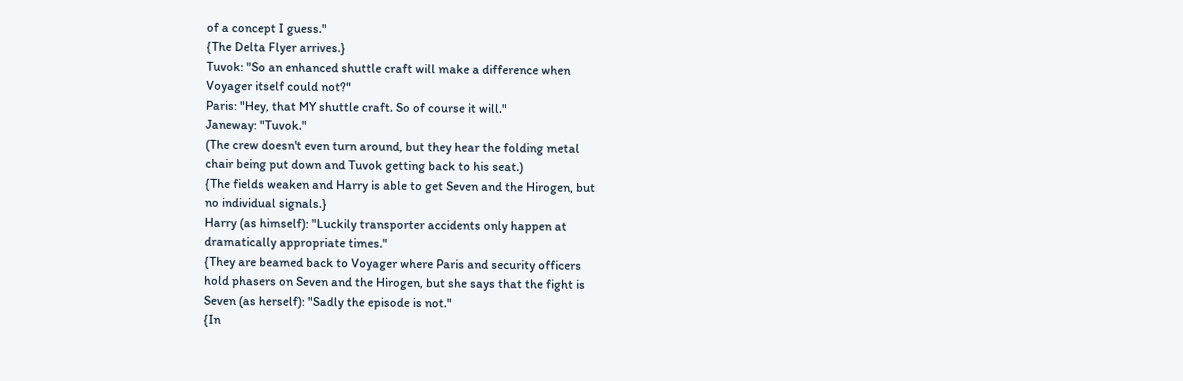of a concept I guess."
{The Delta Flyer arrives.}
Tuvok: "So an enhanced shuttle craft will make a difference when
Voyager itself could not?"
Paris: "Hey, that MY shuttle craft. So of course it will."
Janeway: "Tuvok."
(The crew doesn't even turn around, but they hear the folding metal
chair being put down and Tuvok getting back to his seat.)
{The fields weaken and Harry is able to get Seven and the Hirogen, but
no individual signals.}
Harry (as himself): "Luckily transporter accidents only happen at
dramatically appropriate times."
{They are beamed back to Voyager where Paris and security officers
hold phasers on Seven and the Hirogen, but she says that the fight is
Seven (as herself): "Sadly the episode is not."
{In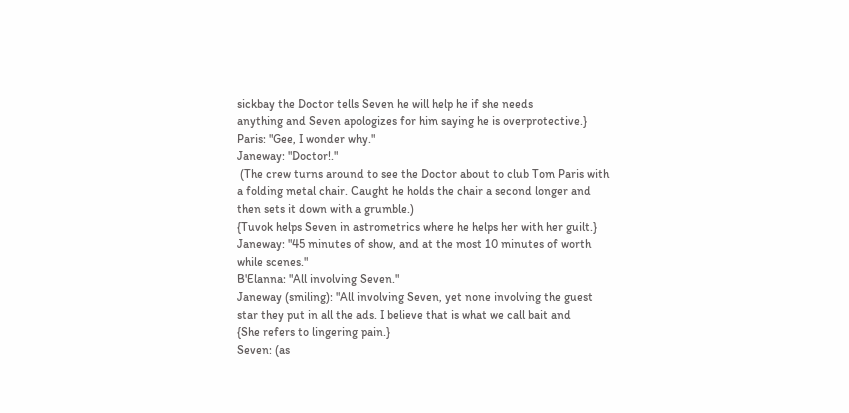sickbay the Doctor tells Seven he will help he if she needs
anything and Seven apologizes for him saying he is overprotective.}
Paris: "Gee, I wonder why."
Janeway: "Doctor!."
 (The crew turns around to see the Doctor about to club Tom Paris with
a folding metal chair. Caught he holds the chair a second longer and
then sets it down with a grumble.)
{Tuvok helps Seven in astrometrics where he helps her with her guilt.}
Janeway: "45 minutes of show, and at the most 10 minutes of worth
while scenes."
B'Elanna: "All involving Seven."
Janeway (smiling): "All involving Seven, yet none involving the guest
star they put in all the ads. I believe that is what we call bait and
{She refers to lingering pain.}
Seven: (as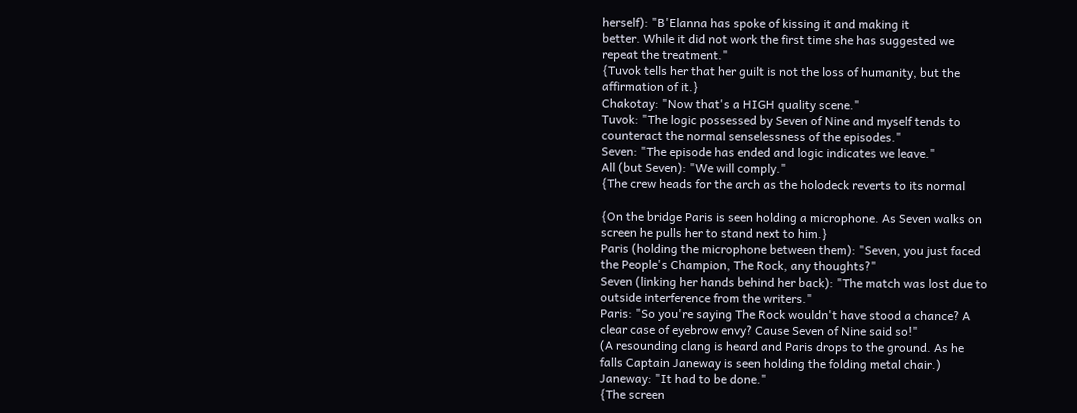herself): "B'Elanna has spoke of kissing it and making it
better. While it did not work the first time she has suggested we
repeat the treatment."
{Tuvok tells her that her guilt is not the loss of humanity, but the
affirmation of it.}
Chakotay: "Now that's a HIGH quality scene."
Tuvok: "The logic possessed by Seven of Nine and myself tends to
counteract the normal senselessness of the episodes."
Seven: "The episode has ended and logic indicates we leave."
All (but Seven): "We will comply."
{The crew heads for the arch as the holodeck reverts to its normal

{On the bridge Paris is seen holding a microphone. As Seven walks on
screen he pulls her to stand next to him.}
Paris (holding the microphone between them): "Seven, you just faced
the People's Champion, The Rock, any thoughts?"
Seven (linking her hands behind her back): "The match was lost due to
outside interference from the writers."
Paris: "So you're saying The Rock wouldn't have stood a chance? A
clear case of eyebrow envy? Cause Seven of Nine said so!"
(A resounding clang is heard and Paris drops to the ground. As he
falls Captain Janeway is seen holding the folding metal chair.)
Janeway: "It had to be done."
{The screen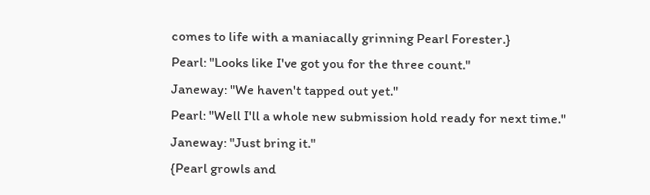comes to life with a maniacally grinning Pearl Forester.}
Pearl: "Looks like I've got you for the three count."
Janeway: "We haven't tapped out yet."
Pearl: "Well I'll a whole new submission hold ready for next time."
Janeway: "Just bring it."
{Pearl growls and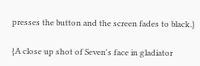presses the button and the screen fades to black.}

{A close up shot of Seven's face in gladiator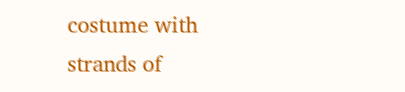costume with strands of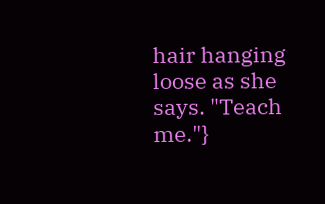hair hanging loose as she says. "Teach me."}